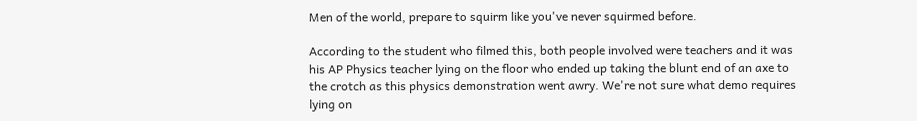Men of the world, prepare to squirm like you've never squirmed before.

According to the student who filmed this, both people involved were teachers and it was his AP Physics teacher lying on the floor who ended up taking the blunt end of an axe to the crotch as this physics demonstration went awry. We're not sure what demo requires lying on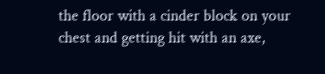the floor with a cinder block on your chest and getting hit with an axe,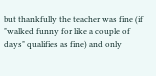but thankfully the teacher was fine (if "walked funny for like a couple of days" qualifies as fine) and only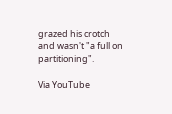grazed his crotch and wasn't "a full on partitioning".

Via YouTube